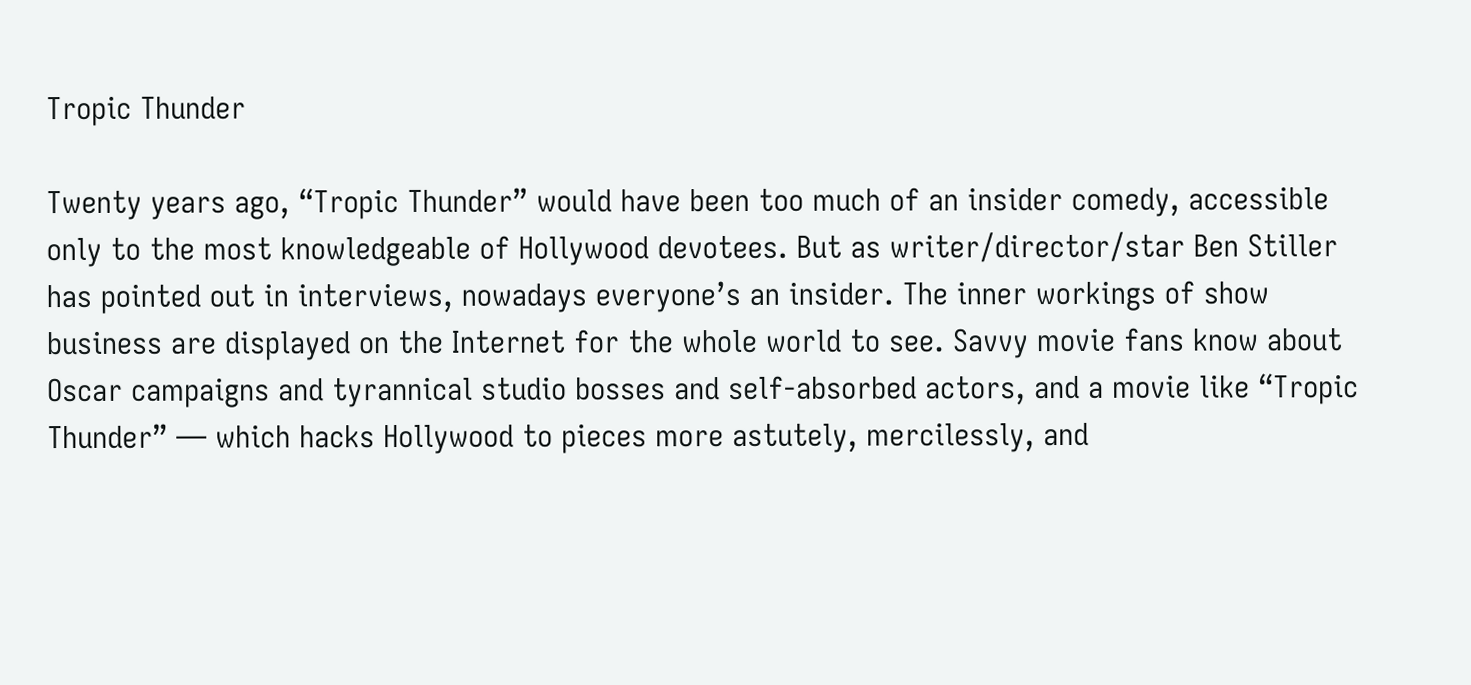Tropic Thunder

Twenty years ago, “Tropic Thunder” would have been too much of an insider comedy, accessible only to the most knowledgeable of Hollywood devotees. But as writer/director/star Ben Stiller has pointed out in interviews, nowadays everyone’s an insider. The inner workings of show business are displayed on the Internet for the whole world to see. Savvy movie fans know about Oscar campaigns and tyrannical studio bosses and self-absorbed actors, and a movie like “Tropic Thunder” — which hacks Hollywood to pieces more astutely, mercilessly, and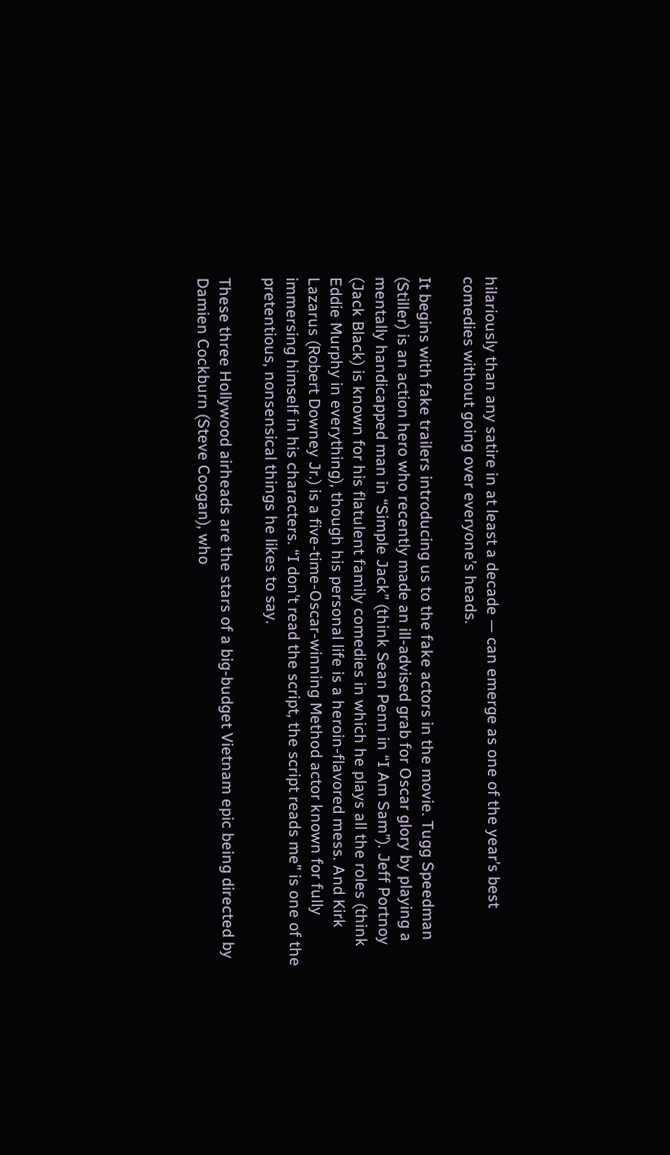hilariously than any satire in at least a decade — can emerge as one of the year’s best comedies without going over everyone’s heads.

It begins with fake trailers introducing us to the fake actors in the movie. Tugg Speedman (Stiller) is an action hero who recently made an ill-advised grab for Oscar glory by playing a mentally handicapped man in “Simple Jack” (think Sean Penn in “I Am Sam”). Jeff Portnoy (Jack Black) is known for his flatulent family comedies in which he plays all the roles (think Eddie Murphy in everything), though his personal life is a heroin-flavored mess. And Kirk Lazarus (Robert Downey Jr.) is a five-time-Oscar-winning Method actor known for fully immersing himself in his characters. “I don’t read the script, the script reads me” is one of the pretentious, nonsensical things he likes to say.

These three Hollywood airheads are the stars of a big-budget Vietnam epic being directed by Damien Cockburn (Steve Coogan), who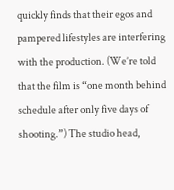quickly finds that their egos and pampered lifestyles are interfering with the production. (We’re told that the film is “one month behind schedule after only five days of shooting.”) The studio head,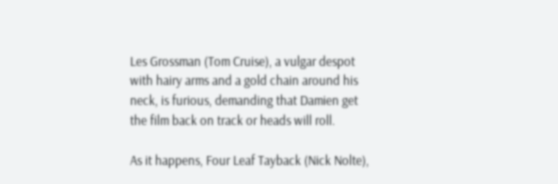Les Grossman (Tom Cruise), a vulgar despot with hairy arms and a gold chain around his neck, is furious, demanding that Damien get the film back on track or heads will roll.

As it happens, Four Leaf Tayback (Nick Nolte),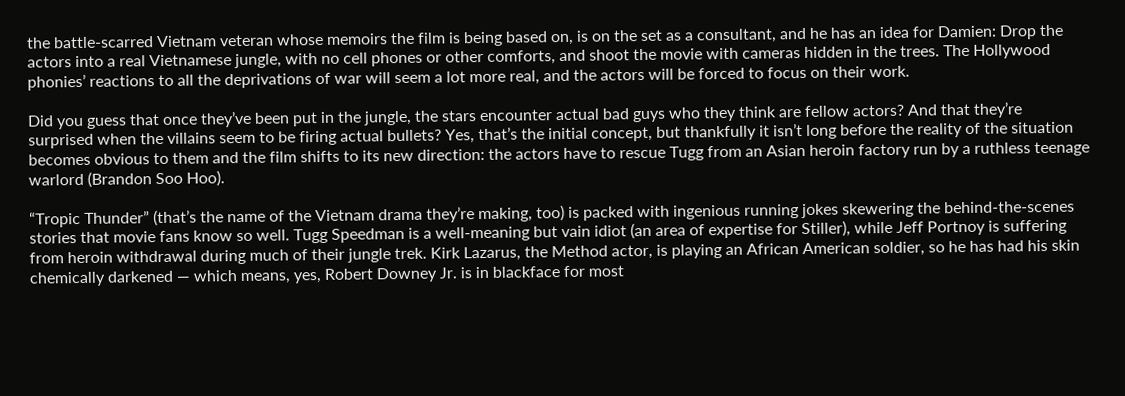the battle-scarred Vietnam veteran whose memoirs the film is being based on, is on the set as a consultant, and he has an idea for Damien: Drop the actors into a real Vietnamese jungle, with no cell phones or other comforts, and shoot the movie with cameras hidden in the trees. The Hollywood phonies’ reactions to all the deprivations of war will seem a lot more real, and the actors will be forced to focus on their work.

Did you guess that once they’ve been put in the jungle, the stars encounter actual bad guys who they think are fellow actors? And that they’re surprised when the villains seem to be firing actual bullets? Yes, that’s the initial concept, but thankfully it isn’t long before the reality of the situation becomes obvious to them and the film shifts to its new direction: the actors have to rescue Tugg from an Asian heroin factory run by a ruthless teenage warlord (Brandon Soo Hoo).

“Tropic Thunder” (that’s the name of the Vietnam drama they’re making, too) is packed with ingenious running jokes skewering the behind-the-scenes stories that movie fans know so well. Tugg Speedman is a well-meaning but vain idiot (an area of expertise for Stiller), while Jeff Portnoy is suffering from heroin withdrawal during much of their jungle trek. Kirk Lazarus, the Method actor, is playing an African American soldier, so he has had his skin chemically darkened — which means, yes, Robert Downey Jr. is in blackface for most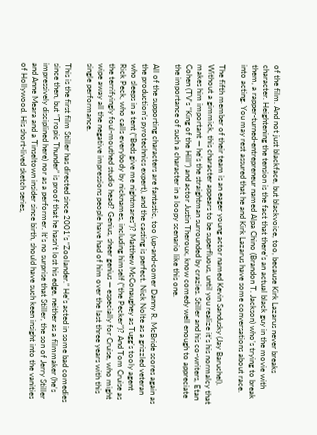of the film. And not just blackface, but blackvoice, too, because Kirk Lazarus never breaks character. Heightening the tension is the fact that there’s an actual black guy in the movie with them, a rapper-turned-entrepreneur named Alpa Chino (Brandon T. Jackson) who’s trying to break into acting. You may rest assured that he and Kirk Lazarus have some conversations about race.

The fifth member of their team is an eager young actor named Kevin Sandusky (Jay Baruchel). Without a gimmick, this character appears to be superfluous, until you realize it’s his normalcy that makes him important — he’s the straightman surrounded by crazies. Stiller and his co-writers, Etan Cohen (TV’s “King of the Hill”) and actor Justin Theroux, know comedy well enough to appreciate the importance of such a character in a loopy scenario like this one.

All of the supporting characters are fantastic, too (up-and-comer Danny R. McBride scores again as the production’s pyrotechnics expert), and the casting is perfect. Nick Nolte as a grizzled veteran who sleeps in a tent (“Beds give me nightmares”)? Matthew McConaughey as Tugg’s tooly agent Rick Peck, who calls everybody by nicknames, including himself (“the Pecker”)? And Tom Cruise as the terrifyingly foul-mouthed studio head? Genius, sheer genius — especially for Cruise, who might wipe away all the negative impressions people have had of him over the last three years with this single performance.

This is the first film Stiller has directed since 2001’s “Zoolander.” He’s acted in some bad comedies since then, but “Tropic Thunder” is proof that he hasn’t lost his edge, neither as a filmmaker (he’s impressively disciplined here) nor as a performer. It’s no surprise that Stiller, the son of Jerry Stiller and Anne Meara and a Tinseltown insider since birth, should have such keen insight into the vanities of Hollywood. His short-lived sketch series,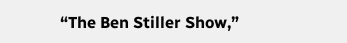“The Ben Stiller Show,”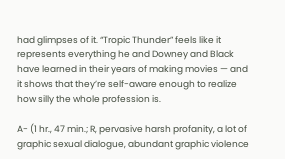had glimpses of it. “Tropic Thunder” feels like it represents everything he and Downey and Black have learned in their years of making movies — and it shows that they’re self-aware enough to realize how silly the whole profession is.

A- (1 hr., 47 min.; R, pervasive harsh profanity, a lot of graphic sexual dialogue, abundant graphic violence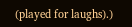(played for laughs).)